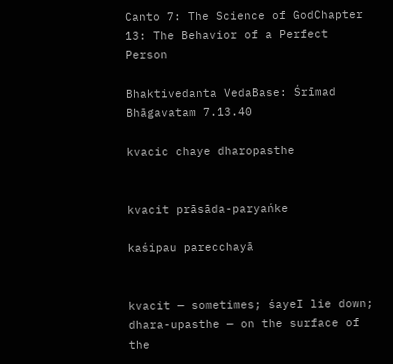Canto 7: The Science of GodChapter 13: The Behavior of a Perfect Person

Bhaktivedanta VedaBase: Śrīmad Bhāgavatam 7.13.40

kvacic chaye dharopasthe


kvacit prāsāda-paryańke

kaśipau parecchayā


kvacit — sometimes; śayeI lie down; dhara-upasthe — on the surface of the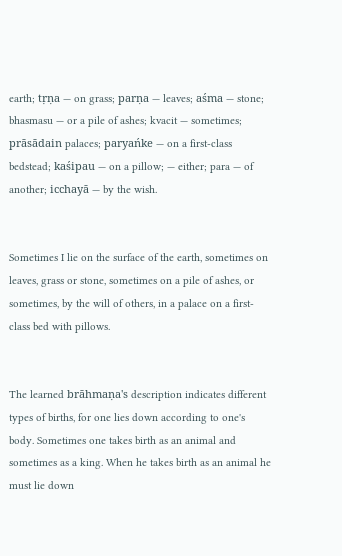earth; tṛṇa — on grass; parṇa — leaves; aśma — stone; bhasmasu — or a pile of ashes; kvacit — sometimes; prāsādain palaces; paryańke — on a first-class bedstead; kaśipau — on a pillow; — either; para — of another; icchayā — by the wish.


Sometimes I lie on the surface of the earth, sometimes on leaves, grass or stone, sometimes on a pile of ashes, or sometimes, by the will of others, in a palace on a first-class bed with pillows.


The learned brāhmaṇa's description indicates different types of births, for one lies down according to one's body. Sometimes one takes birth as an animal and sometimes as a king. When he takes birth as an animal he must lie down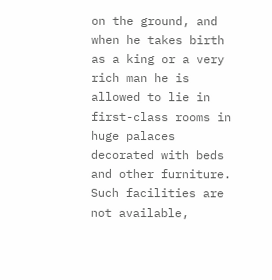on the ground, and when he takes birth as a king or a very rich man he is allowed to lie in first-class rooms in huge palaces decorated with beds and other furniture. Such facilities are not available,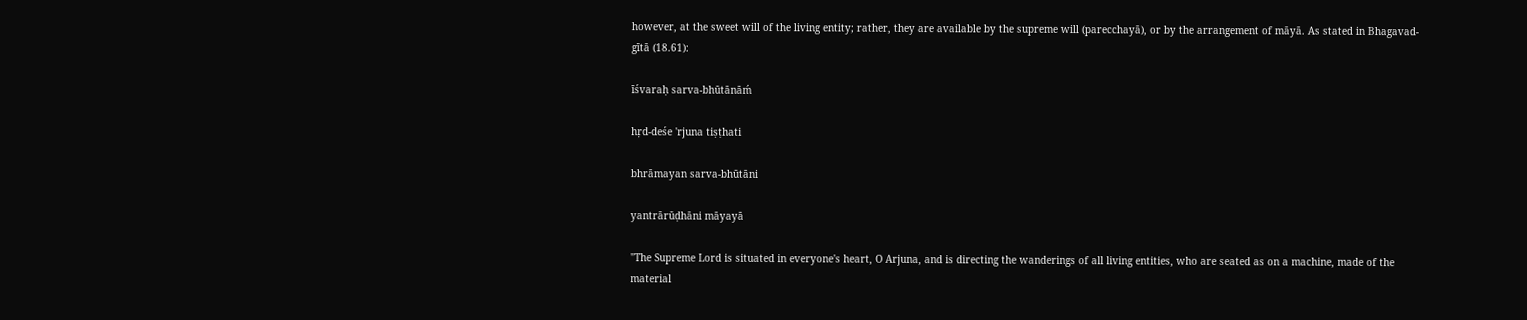however, at the sweet will of the living entity; rather, they are available by the supreme will (parecchayā), or by the arrangement of māyā. As stated in Bhagavad-gītā (18.61):

īśvaraḥ sarva-bhūtānāḿ

hṛd-deśe 'rjuna tiṣṭhati

bhrāmayan sarva-bhūtāni

yantrārūḍhāni māyayā

"The Supreme Lord is situated in everyone's heart, O Arjuna, and is directing the wanderings of all living entities, who are seated as on a machine, made of the material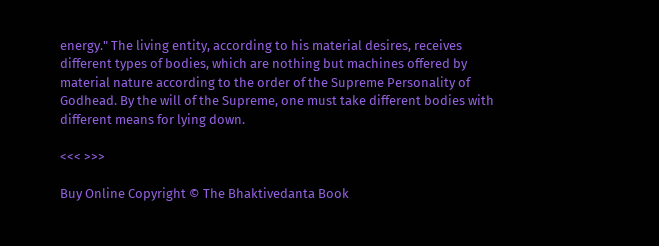energy." The living entity, according to his material desires, receives different types of bodies, which are nothing but machines offered by material nature according to the order of the Supreme Personality of Godhead. By the will of the Supreme, one must take different bodies with different means for lying down.

<<< >>>

Buy Online Copyright © The Bhaktivedanta Book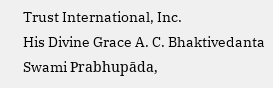Trust International, Inc.
His Divine Grace A. C. Bhaktivedanta Swami Prabhupāda,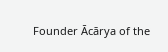Founder Ācārya of the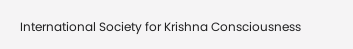International Society for Krishna Consciousness